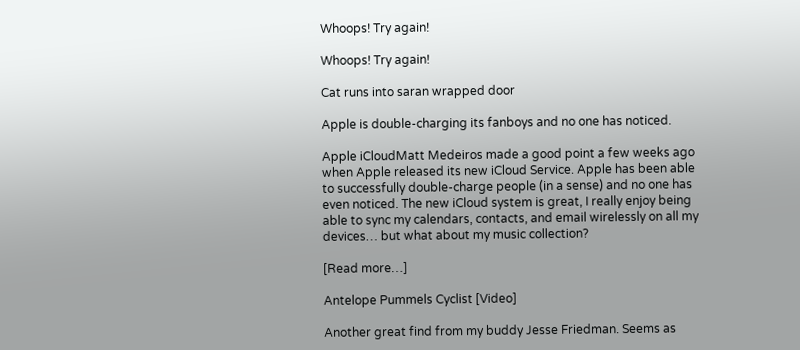Whoops! Try again!

Whoops! Try again!

Cat runs into saran wrapped door

Apple is double-charging its fanboys and no one has noticed.

Apple iCloudMatt Medeiros made a good point a few weeks ago when Apple released its new iCloud Service. Apple has been able to successfully double-charge people (in a sense) and no one has even noticed. The new iCloud system is great, I really enjoy being able to sync my calendars, contacts, and email wirelessly on all my devices… but what about my music collection?

[Read more…]

Antelope Pummels Cyclist [Video]

Another great find from my buddy Jesse Friedman. Seems as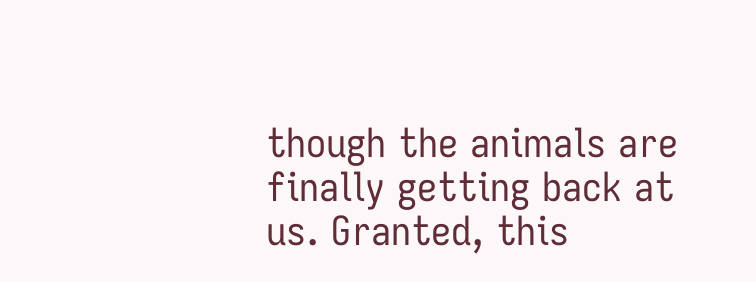though the animals are finally getting back at us. Granted, this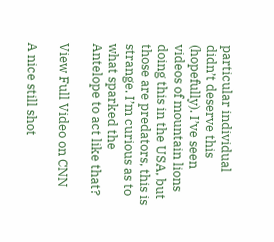particular individual didn’t deserve this (hopefully). I’ve seen videos of mountain lions doing this in the USA, but those are predators, this is strange. I’m curious as to what sparked the Antelope to act like that?

View Full Video on CNN

A nice still shot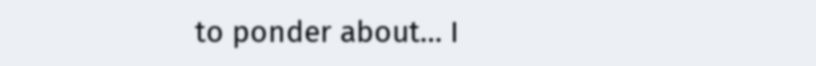to ponder about… I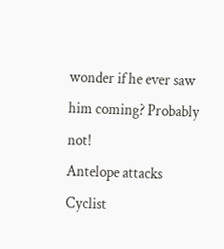wonder if he ever saw him coming? Probably not!
Antelope attacks Cyclist